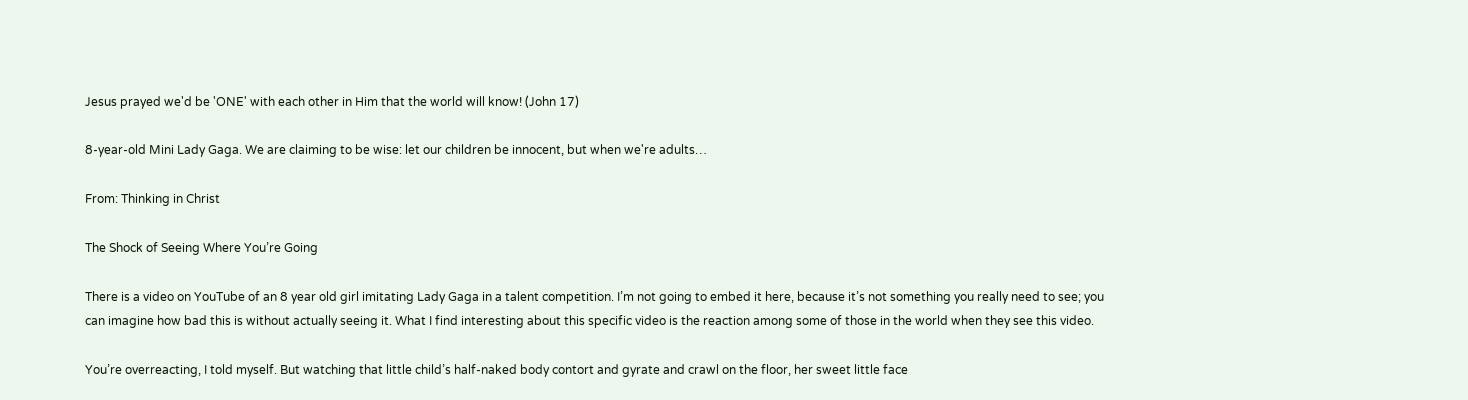Jesus prayed we'd be 'ONE' with each other in Him that the world will know! (John 17)

8-year-old Mini Lady Gaga. We are claiming to be wise: let our children be innocent, but when we're adults…

From: Thinking in Christ

The Shock of Seeing Where You’re Going

There is a video on YouTube of an 8 year old girl imitating Lady Gaga in a talent competition. I’m not going to embed it here, because it’s not something you really need to see; you can imagine how bad this is without actually seeing it. What I find interesting about this specific video is the reaction among some of those in the world when they see this video.

You’re overreacting, I told myself. But watching that little child’s half-naked body contort and gyrate and crawl on the floor, her sweet little face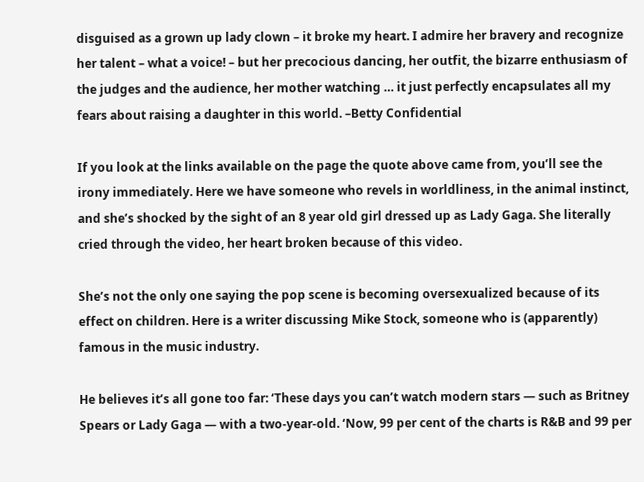disguised as a grown up lady clown – it broke my heart. I admire her bravery and recognize her talent – what a voice! – but her precocious dancing, her outfit, the bizarre enthusiasm of the judges and the audience, her mother watching … it just perfectly encapsulates all my fears about raising a daughter in this world. –Betty Confidential

If you look at the links available on the page the quote above came from, you’ll see the irony immediately. Here we have someone who revels in worldliness, in the animal instinct, and she’s shocked by the sight of an 8 year old girl dressed up as Lady Gaga. She literally cried through the video, her heart broken because of this video.

She’s not the only one saying the pop scene is becoming oversexualized because of its effect on children. Here is a writer discussing Mike Stock, someone who is (apparently) famous in the music industry.

He believes it’s all gone too far: ‘These days you can’t watch modern stars — such as Britney Spears or Lady Gaga — with a two-year-old. ‘Now, 99 per cent of the charts is R&B and 99 per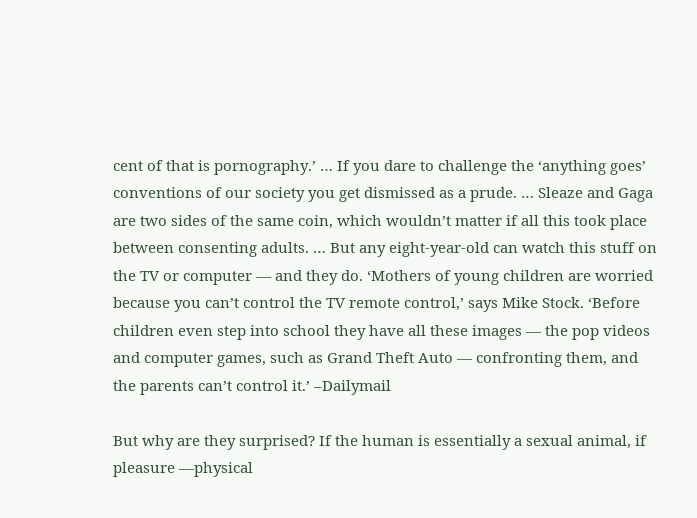cent of that is pornography.’ … If you dare to challenge the ‘anything goes’ conventions of our society you get dismissed as a prude. … Sleaze and Gaga are two sides of the same coin, which wouldn’t matter if all this took place between consenting adults. … But any eight-year-old can watch this stuff on the TV or computer — and they do. ‘Mothers of young children are worried because you can’t control the TV remote control,’ says Mike Stock. ‘Before children even step into school they have all these images — the pop videos and computer games, such as Grand Theft Auto — confronting them, and the parents can’t control it.’ –Dailymail

But why are they surprised? If the human is essentially a sexual animal, if pleasure —physical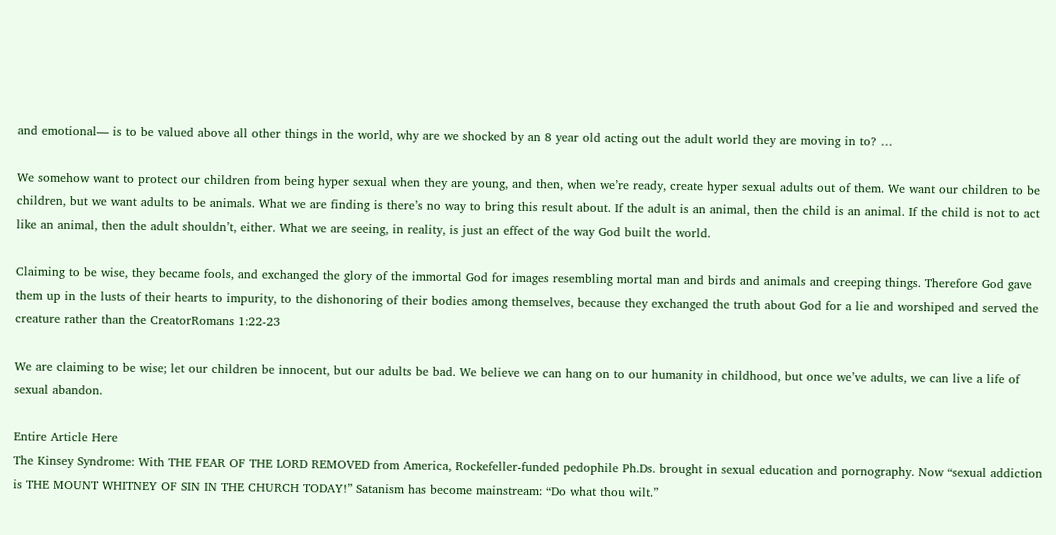and emotional— is to be valued above all other things in the world, why are we shocked by an 8 year old acting out the adult world they are moving in to? …

We somehow want to protect our children from being hyper sexual when they are young, and then, when we’re ready, create hyper sexual adults out of them. We want our children to be children, but we want adults to be animals. What we are finding is there’s no way to bring this result about. If the adult is an animal, then the child is an animal. If the child is not to act like an animal, then the adult shouldn’t, either. What we are seeing, in reality, is just an effect of the way God built the world.

Claiming to be wise, they became fools, and exchanged the glory of the immortal God for images resembling mortal man and birds and animals and creeping things. Therefore God gave them up in the lusts of their hearts to impurity, to the dishonoring of their bodies among themselves, because they exchanged the truth about God for a lie and worshiped and served the creature rather than the CreatorRomans 1:22-23

We are claiming to be wise; let our children be innocent, but our adults be bad. We believe we can hang on to our humanity in childhood, but once we’ve adults, we can live a life of sexual abandon.

Entire Article Here
The Kinsey Syndrome: With THE FEAR OF THE LORD REMOVED from America, Rockefeller-funded pedophile Ph.Ds. brought in sexual education and pornography. Now “sexual addiction is THE MOUNT WHITNEY OF SIN IN THE CHURCH TODAY!” Satanism has become mainstream: “Do what thou wilt.”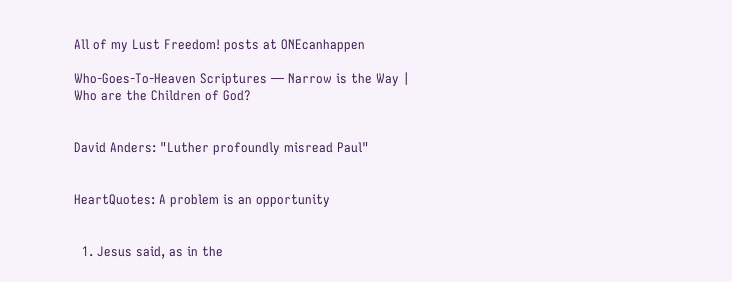All of my Lust Freedom! posts at ONEcanhappen

Who-Goes-To-Heaven Scriptures — Narrow is the Way | Who are the Children of God?


David Anders: "Luther profoundly misread Paul"


HeartQuotes: A problem is an opportunity


  1. Jesus said, as in the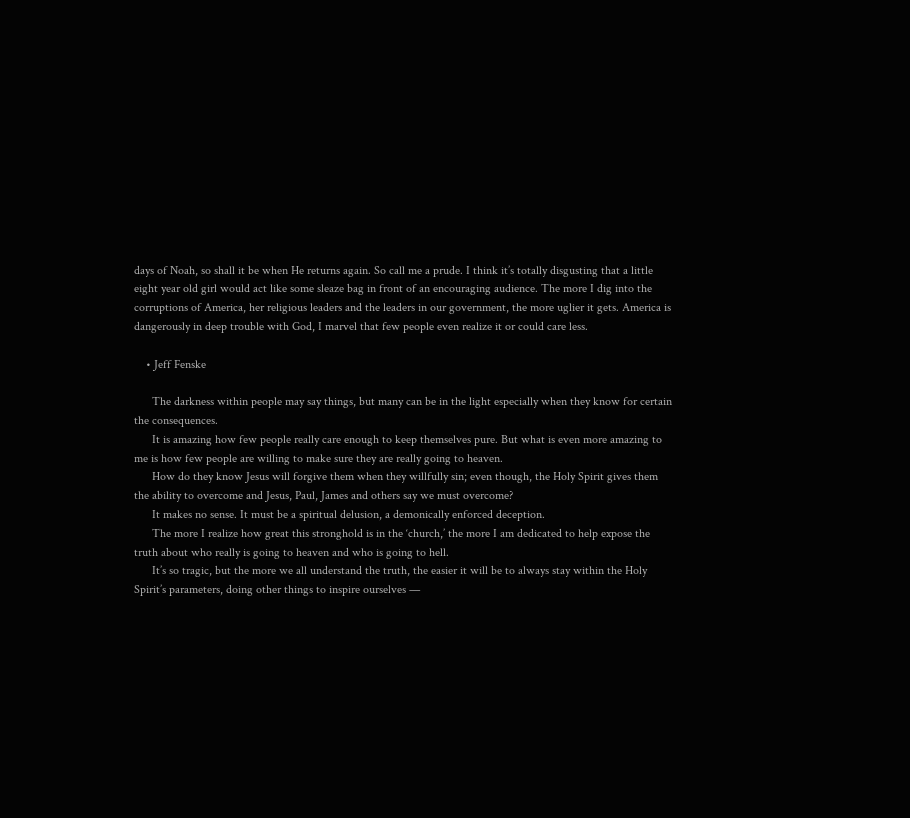days of Noah, so shall it be when He returns again. So call me a prude. I think it’s totally disgusting that a little eight year old girl would act like some sleaze bag in front of an encouraging audience. The more I dig into the corruptions of America, her religious leaders and the leaders in our government, the more uglier it gets. America is dangerously in deep trouble with God, I marvel that few people even realize it or could care less.

    • Jeff Fenske

      The darkness within people may say things, but many can be in the light especially when they know for certain the consequences.
      It is amazing how few people really care enough to keep themselves pure. But what is even more amazing to me is how few people are willing to make sure they are really going to heaven.
      How do they know Jesus will forgive them when they willfully sin; even though, the Holy Spirit gives them the ability to overcome and Jesus, Paul, James and others say we must overcome?
      It makes no sense. It must be a spiritual delusion, a demonically enforced deception.
      The more I realize how great this stronghold is in the ‘church,’ the more I am dedicated to help expose the truth about who really is going to heaven and who is going to hell.
      It’s so tragic, but the more we all understand the truth, the easier it will be to always stay within the Holy Spirit’s parameters, doing other things to inspire ourselves —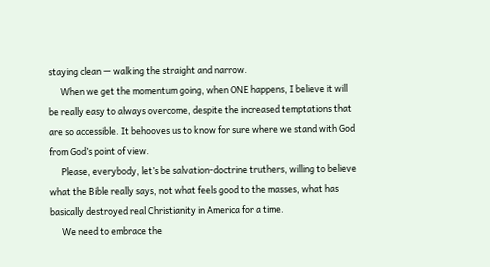staying clean — walking the straight and narrow.
      When we get the momentum going, when ONE happens, I believe it will be really easy to always overcome, despite the increased temptations that are so accessible. It behooves us to know for sure where we stand with God from God’s point of view.
      Please, everybody, let’s be salvation-doctrine truthers, willing to believe what the Bible really says, not what feels good to the masses, what has basically destroyed real Christianity in America for a time.
      We need to embrace the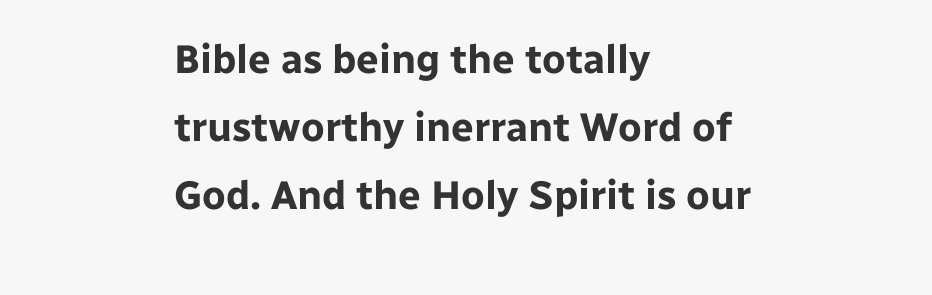Bible as being the totally trustworthy inerrant Word of God. And the Holy Spirit is our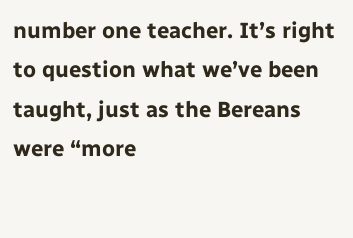number one teacher. It’s right to question what we’ve been taught, just as the Bereans were “more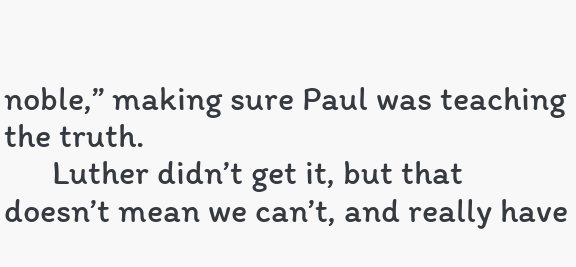noble,” making sure Paul was teaching the truth.
      Luther didn’t get it, but that doesn’t mean we can’t, and really have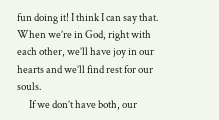fun doing it! I think I can say that. When we’re in God, right with each other, we’ll have joy in our hearts and we’ll find rest for our souls.
      If we don’t have both, our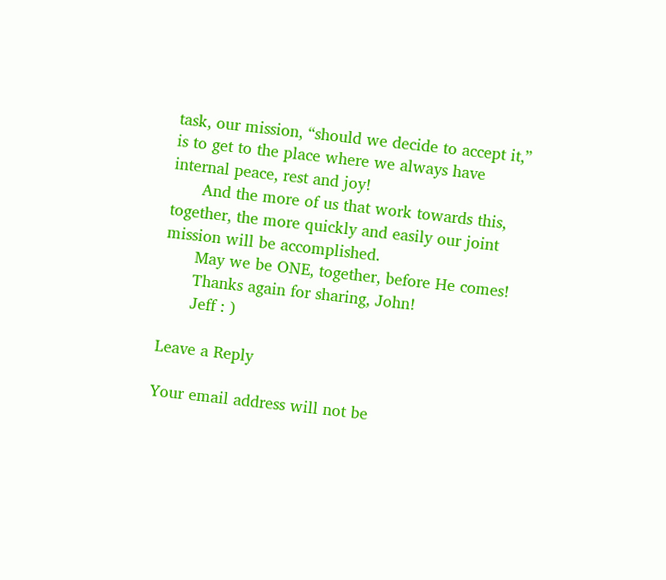task, our mission, “should we decide to accept it,” is to get to the place where we always have internal peace, rest and joy!
      And the more of us that work towards this, together, the more quickly and easily our joint mission will be accomplished.
      May we be ONE, together, before He comes!
      Thanks again for sharing, John!
      Jeff : )

Leave a Reply

Your email address will not be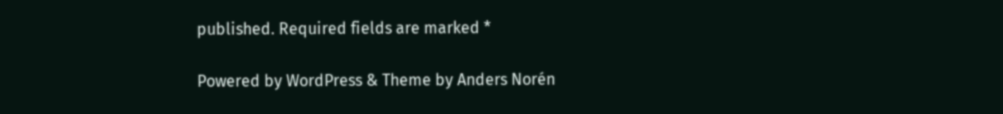published. Required fields are marked *

Powered by WordPress & Theme by Anders Norén